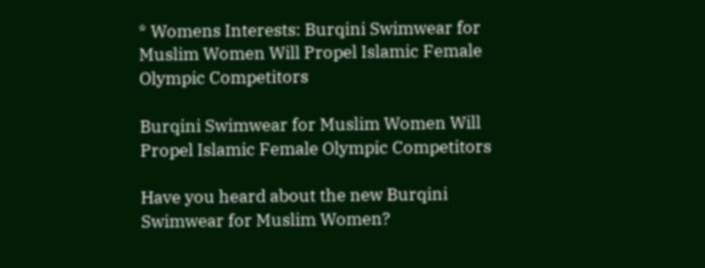* Womens Interests: Burqini Swimwear for Muslim Women Will Propel Islamic Female Olympic Competitors

Burqini Swimwear for Muslim Women Will Propel Islamic Female Olympic Competitors

Have you heard about the new Burqini Swimwear for Muslim Women?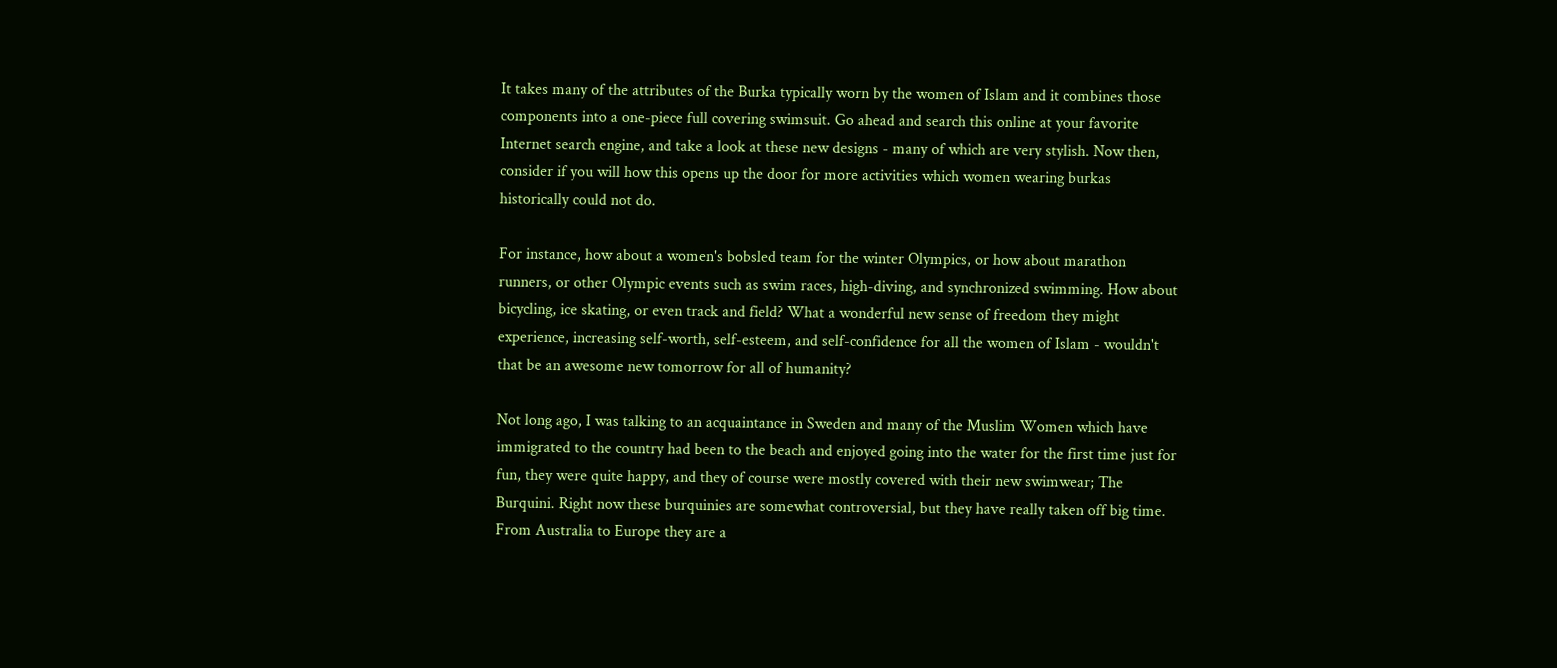It takes many of the attributes of the Burka typically worn by the women of Islam and it combines those components into a one-piece full covering swimsuit. Go ahead and search this online at your favorite Internet search engine, and take a look at these new designs - many of which are very stylish. Now then, consider if you will how this opens up the door for more activities which women wearing burkas historically could not do.

For instance, how about a women's bobsled team for the winter Olympics, or how about marathon runners, or other Olympic events such as swim races, high-diving, and synchronized swimming. How about bicycling, ice skating, or even track and field? What a wonderful new sense of freedom they might experience, increasing self-worth, self-esteem, and self-confidence for all the women of Islam - wouldn't that be an awesome new tomorrow for all of humanity?

Not long ago, I was talking to an acquaintance in Sweden and many of the Muslim Women which have immigrated to the country had been to the beach and enjoyed going into the water for the first time just for fun, they were quite happy, and they of course were mostly covered with their new swimwear; The Burquini. Right now these burquinies are somewhat controversial, but they have really taken off big time. From Australia to Europe they are a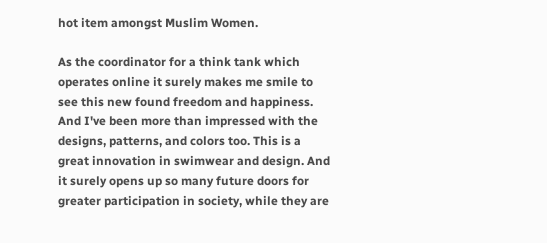hot item amongst Muslim Women.

As the coordinator for a think tank which operates online it surely makes me smile to see this new found freedom and happiness. And I've been more than impressed with the designs, patterns, and colors too. This is a great innovation in swimwear and design. And it surely opens up so many future doors for greater participation in society, while they are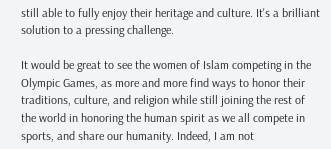still able to fully enjoy their heritage and culture. It's a brilliant solution to a pressing challenge.

It would be great to see the women of Islam competing in the Olympic Games, as more and more find ways to honor their traditions, culture, and religion while still joining the rest of the world in honoring the human spirit as we all compete in sports, and share our humanity. Indeed, I am not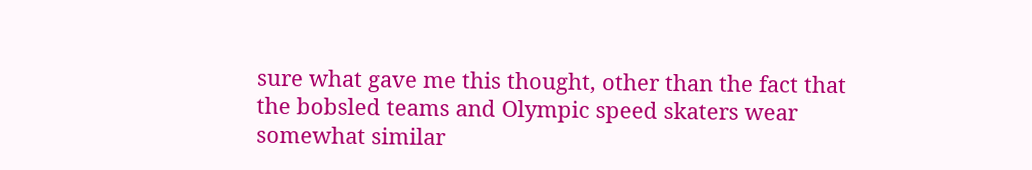sure what gave me this thought, other than the fact that the bobsled teams and Olympic speed skaters wear somewhat similar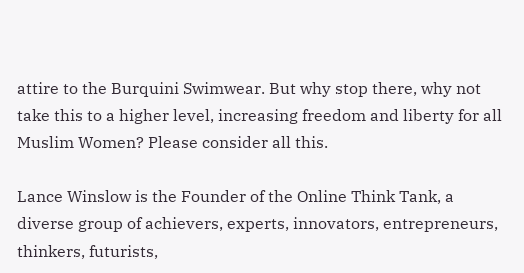attire to the Burquini Swimwear. But why stop there, why not take this to a higher level, increasing freedom and liberty for all Muslim Women? Please consider all this.

Lance Winslow is the Founder of the Online Think Tank, a diverse group of achievers, experts, innovators, entrepreneurs, thinkers, futurists,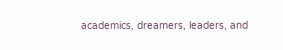academics, dreamers, leaders, and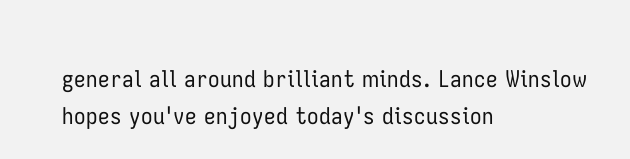general all around brilliant minds. Lance Winslow hopes you've enjoyed today's discussion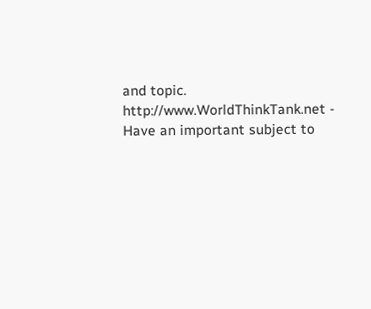and topic. http://www.WorldThinkTank.net - Have an important subject to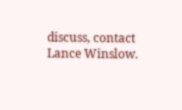discuss, contact Lance Winslow.